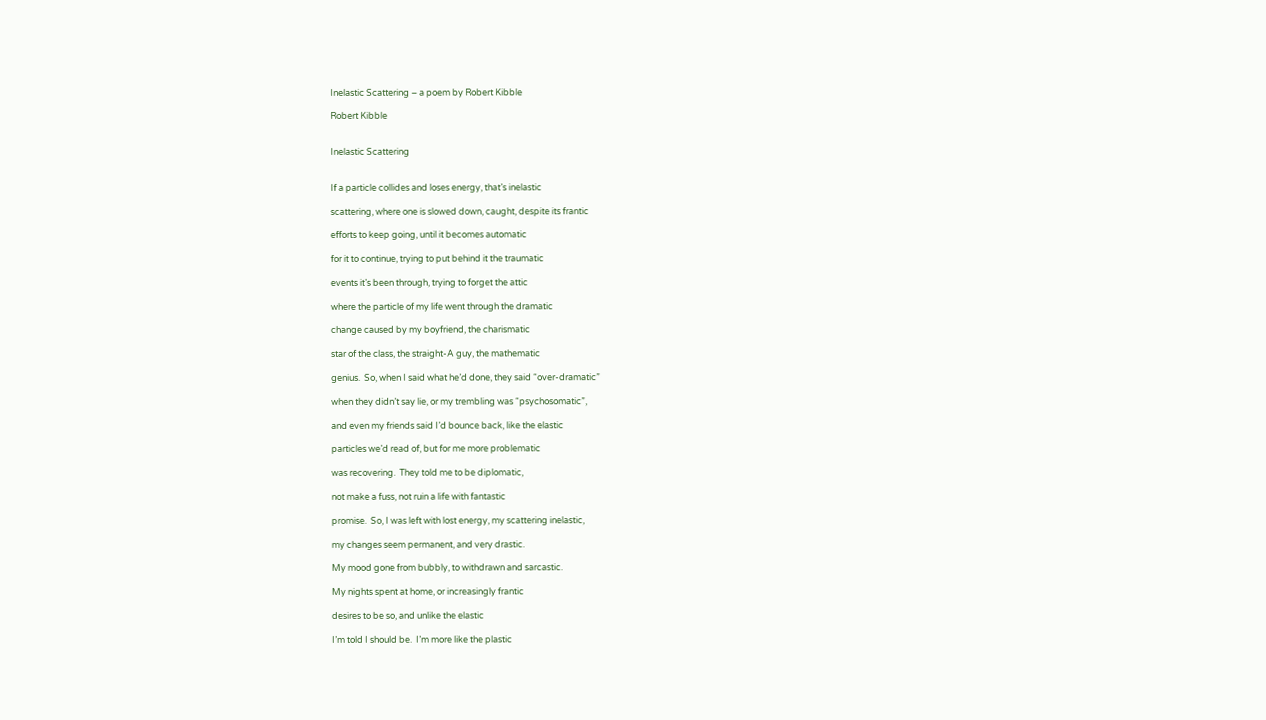Inelastic Scattering – a poem by Robert Kibble

Robert Kibble


Inelastic Scattering


If a particle collides and loses energy, that’s inelastic

scattering, where one is slowed down, caught, despite its frantic

efforts to keep going, until it becomes automatic

for it to continue, trying to put behind it the traumatic

events it’s been through, trying to forget the attic

where the particle of my life went through the dramatic

change caused by my boyfriend, the charismatic

star of the class, the straight-A guy, the mathematic

genius.  So, when I said what he’d done, they said “over-dramatic”

when they didn’t say lie, or my trembling was “psychosomatic”,

and even my friends said I’d bounce back, like the elastic

particles we’d read of, but for me more problematic

was recovering.  They told me to be diplomatic,

not make a fuss, not ruin a life with fantastic

promise.  So, I was left with lost energy, my scattering inelastic,

my changes seem permanent, and very drastic.

My mood gone from bubbly, to withdrawn and sarcastic.

My nights spent at home, or increasingly frantic

desires to be so, and unlike the elastic

I’m told I should be.  I’m more like the plastic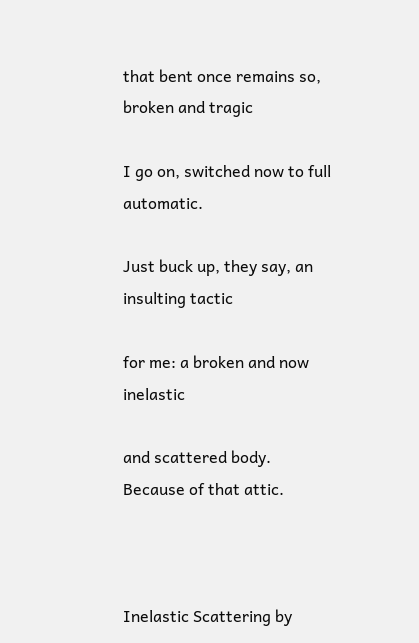that bent once remains so, broken and tragic

I go on, switched now to full automatic.

Just buck up, they say, an insulting tactic

for me: a broken and now inelastic

and scattered body.  Because of that attic.



Inelastic Scattering by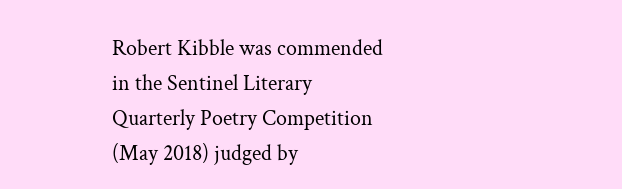Robert Kibble was commended in the Sentinel Literary Quarterly Poetry Competition (May 2018) judged by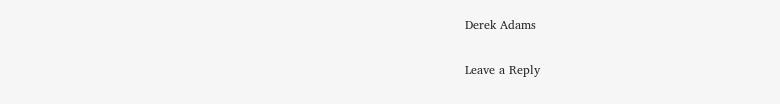Derek Adams


Leave a Reply